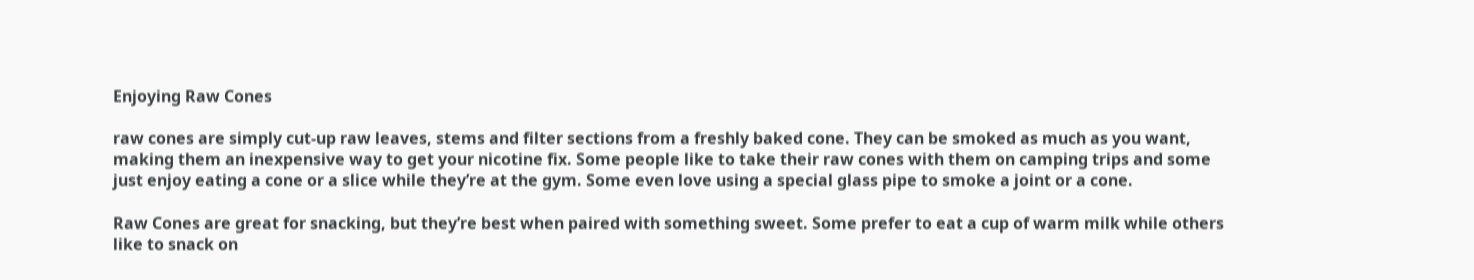Enjoying Raw Cones

raw cones are simply cut-up raw leaves, stems and filter sections from a freshly baked cone. They can be smoked as much as you want, making them an inexpensive way to get your nicotine fix. Some people like to take their raw cones with them on camping trips and some just enjoy eating a cone or a slice while they’re at the gym. Some even love using a special glass pipe to smoke a joint or a cone.

Raw Cones are great for snacking, but they’re best when paired with something sweet. Some prefer to eat a cup of warm milk while others like to snack on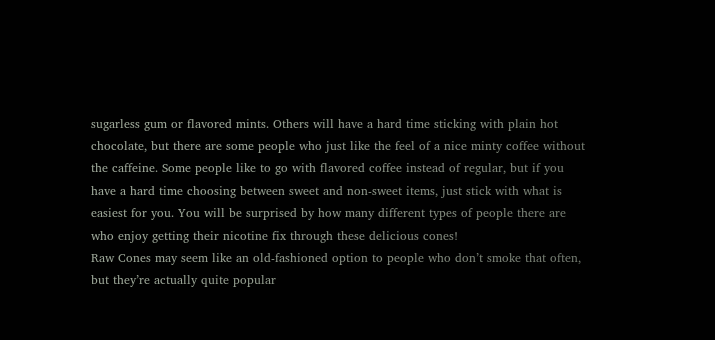sugarless gum or flavored mints. Others will have a hard time sticking with plain hot chocolate, but there are some people who just like the feel of a nice minty coffee without the caffeine. Some people like to go with flavored coffee instead of regular, but if you have a hard time choosing between sweet and non-sweet items, just stick with what is easiest for you. You will be surprised by how many different types of people there are who enjoy getting their nicotine fix through these delicious cones!
Raw Cones may seem like an old-fashioned option to people who don’t smoke that often, but they’re actually quite popular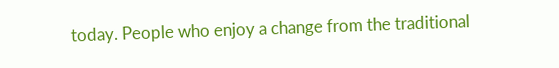today. People who enjoy a change from the traditional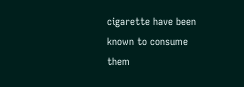cigarette have been known to consume them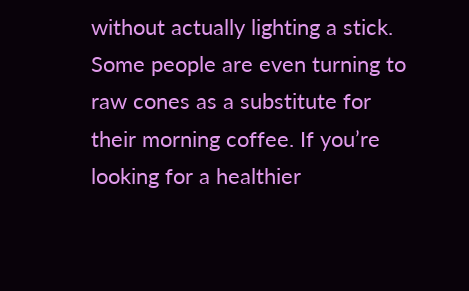without actually lighting a stick. Some people are even turning to raw cones as a substitute for their morning coffee. If you’re looking for a healthier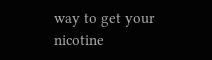way to get your nicotine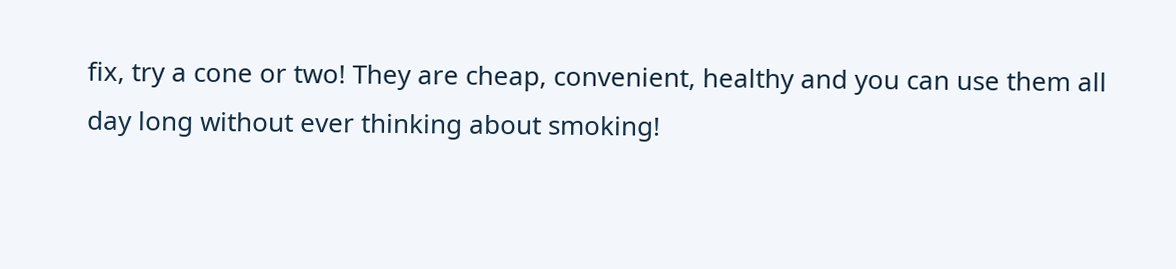fix, try a cone or two! They are cheap, convenient, healthy and you can use them all day long without ever thinking about smoking!